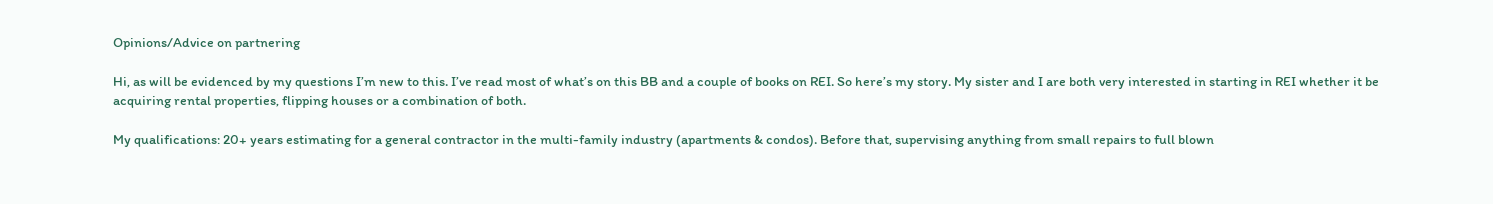Opinions/Advice on partnering

Hi, as will be evidenced by my questions I’m new to this. I’ve read most of what’s on this BB and a couple of books on REI. So here’s my story. My sister and I are both very interested in starting in REI whether it be acquiring rental properties, flipping houses or a combination of both.

My qualifications: 20+ years estimating for a general contractor in the multi-family industry (apartments & condos). Before that, supervising anything from small repairs to full blown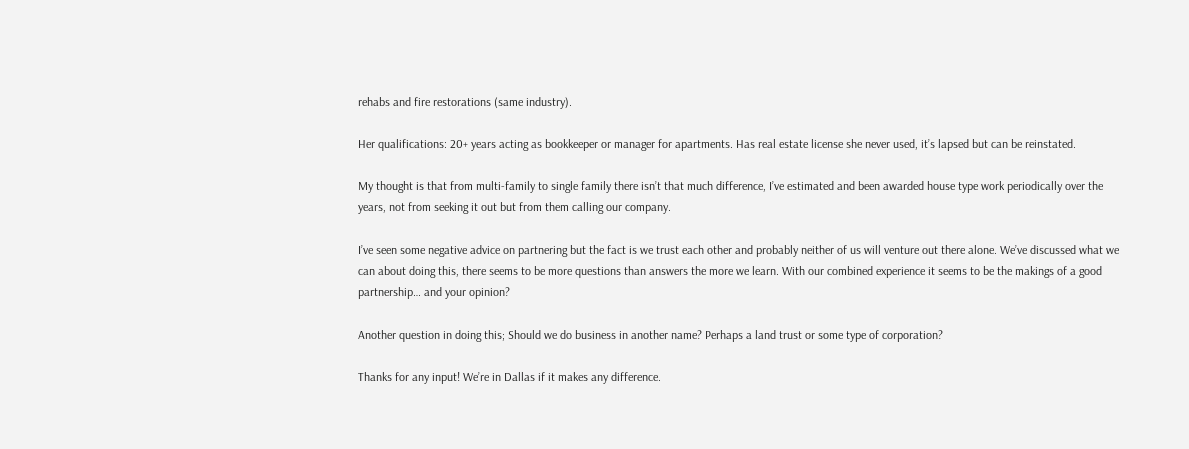rehabs and fire restorations (same industry).

Her qualifications: 20+ years acting as bookkeeper or manager for apartments. Has real estate license she never used, it’s lapsed but can be reinstated.

My thought is that from multi-family to single family there isn’t that much difference, I’ve estimated and been awarded house type work periodically over the years, not from seeking it out but from them calling our company.

I’ve seen some negative advice on partnering but the fact is we trust each other and probably neither of us will venture out there alone. We’ve discussed what we can about doing this, there seems to be more questions than answers the more we learn. With our combined experience it seems to be the makings of a good partnership… and your opinion?

Another question in doing this; Should we do business in another name? Perhaps a land trust or some type of corporation?

Thanks for any input! We’re in Dallas if it makes any difference.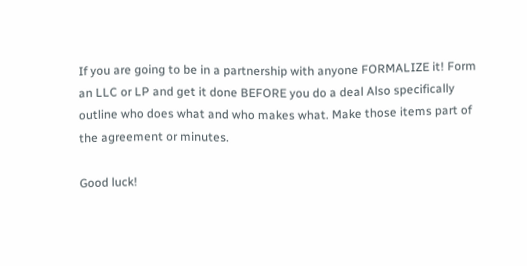If you are going to be in a partnership with anyone FORMALIZE it! Form an LLC or LP and get it done BEFORE you do a deal Also specifically outline who does what and who makes what. Make those items part of the agreement or minutes.

Good luck!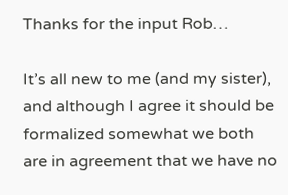Thanks for the input Rob…

It’s all new to me (and my sister), and although I agree it should be formalized somewhat we both are in agreement that we have no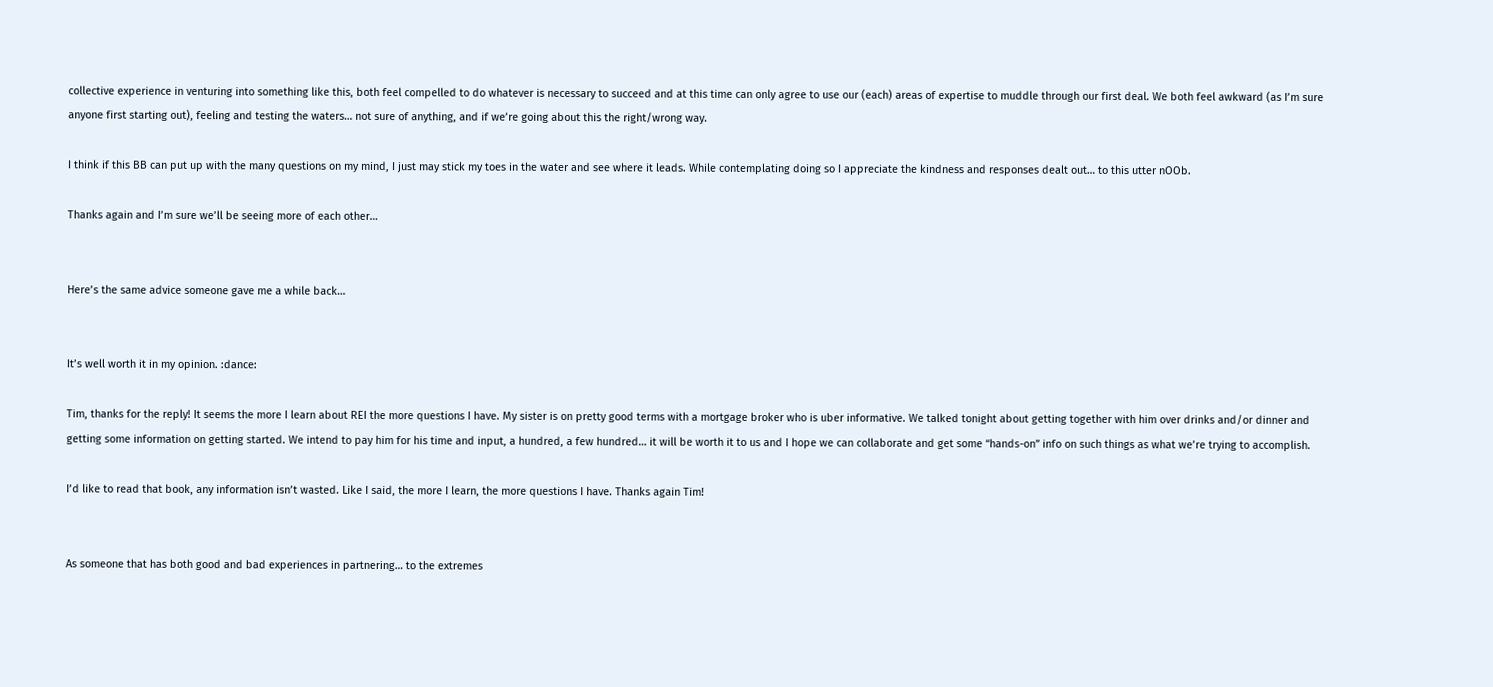collective experience in venturing into something like this, both feel compelled to do whatever is necessary to succeed and at this time can only agree to use our (each) areas of expertise to muddle through our first deal. We both feel awkward (as I’m sure anyone first starting out), feeling and testing the waters… not sure of anything, and if we’re going about this the right/wrong way.

I think if this BB can put up with the many questions on my mind, I just may stick my toes in the water and see where it leads. While contemplating doing so I appreciate the kindness and responses dealt out… to this utter nOOb.

Thanks again and I’m sure we’ll be seeing more of each other…


Here’s the same advice someone gave me a while back…


It’s well worth it in my opinion. :dance:

Tim, thanks for the reply! It seems the more I learn about REI the more questions I have. My sister is on pretty good terms with a mortgage broker who is uber informative. We talked tonight about getting together with him over drinks and/or dinner and getting some information on getting started. We intend to pay him for his time and input, a hundred, a few hundred… it will be worth it to us and I hope we can collaborate and get some “hands-on” info on such things as what we’re trying to accomplish.

I’d like to read that book, any information isn’t wasted. Like I said, the more I learn, the more questions I have. Thanks again Tim!


As someone that has both good and bad experiences in partnering… to the extremes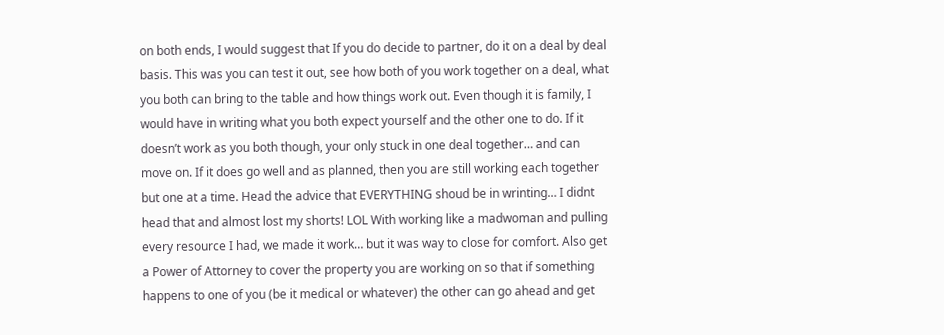on both ends, I would suggest that If you do decide to partner, do it on a deal by deal basis. This was you can test it out, see how both of you work together on a deal, what you both can bring to the table and how things work out. Even though it is family, I would have in writing what you both expect yourself and the other one to do. If it doesn’t work as you both though, your only stuck in one deal together… and can move on. If it does go well and as planned, then you are still working each together but one at a time. Head the advice that EVERYTHING shoud be in wrinting… I didnt head that and almost lost my shorts! LOL With working like a madwoman and pulling every resource I had, we made it work… but it was way to close for comfort. Also get a Power of Attorney to cover the property you are working on so that if something happens to one of you (be it medical or whatever) the other can go ahead and get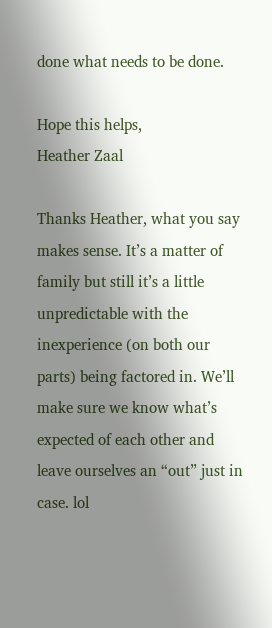done what needs to be done.

Hope this helps,
Heather Zaal

Thanks Heather, what you say makes sense. It’s a matter of family but still it’s a little unpredictable with the inexperience (on both our parts) being factored in. We’ll make sure we know what’s expected of each other and leave ourselves an “out” just in case. lol